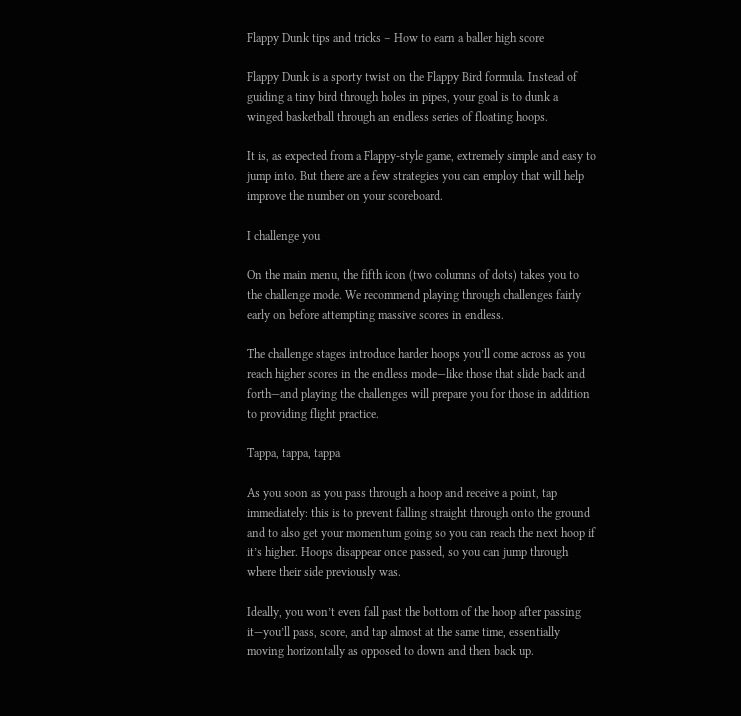Flappy Dunk tips and tricks – How to earn a baller high score

Flappy Dunk is a sporty twist on the Flappy Bird formula. Instead of guiding a tiny bird through holes in pipes, your goal is to dunk a winged basketball through an endless series of floating hoops.

It is, as expected from a Flappy-style game, extremely simple and easy to jump into. But there are a few strategies you can employ that will help improve the number on your scoreboard.

I challenge you

On the main menu, the fifth icon (two columns of dots) takes you to the challenge mode. We recommend playing through challenges fairly early on before attempting massive scores in endless.

The challenge stages introduce harder hoops you’ll come across as you reach higher scores in the endless mode—like those that slide back and forth—and playing the challenges will prepare you for those in addition to providing flight practice.

Tappa, tappa, tappa

As you soon as you pass through a hoop and receive a point, tap immediately: this is to prevent falling straight through onto the ground and to also get your momentum going so you can reach the next hoop if it’s higher. Hoops disappear once passed, so you can jump through where their side previously was.

Ideally, you won’t even fall past the bottom of the hoop after passing it—you’ll pass, score, and tap almost at the same time, essentially moving horizontally as opposed to down and then back up.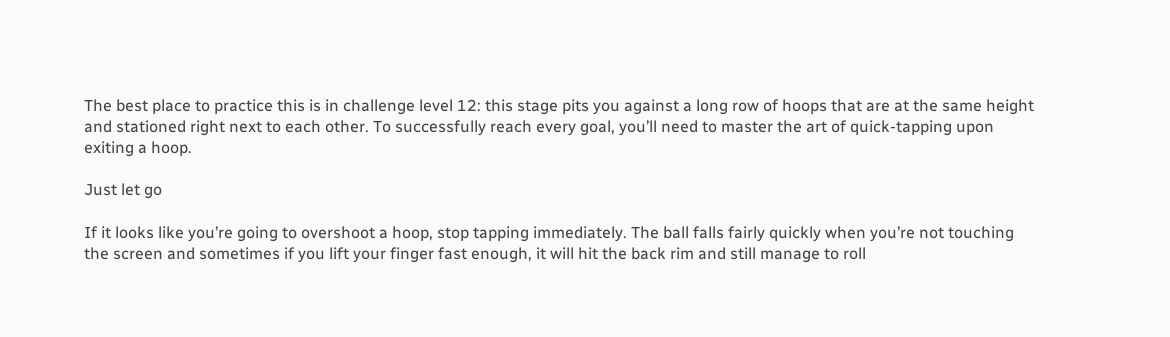The best place to practice this is in challenge level 12: this stage pits you against a long row of hoops that are at the same height and stationed right next to each other. To successfully reach every goal, you’ll need to master the art of quick-tapping upon exiting a hoop.

Just let go

If it looks like you’re going to overshoot a hoop, stop tapping immediately. The ball falls fairly quickly when you’re not touching the screen and sometimes if you lift your finger fast enough, it will hit the back rim and still manage to roll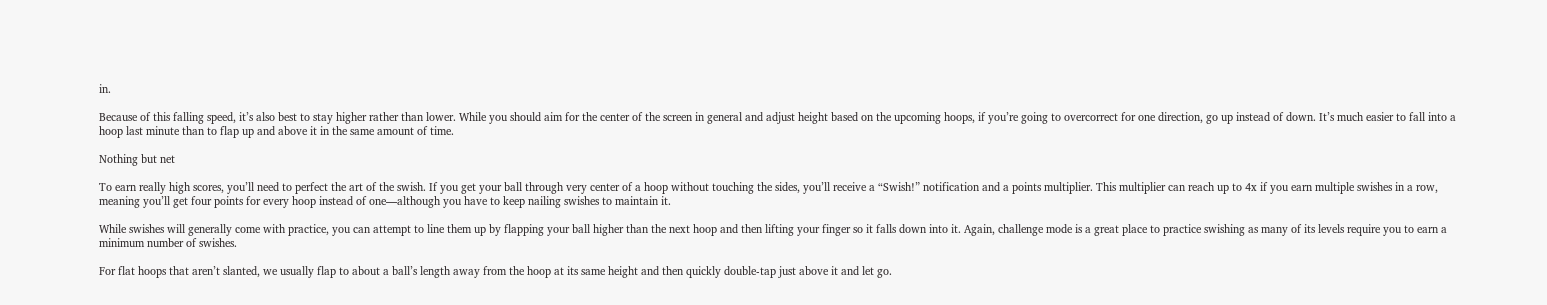in.

Because of this falling speed, it’s also best to stay higher rather than lower. While you should aim for the center of the screen in general and adjust height based on the upcoming hoops, if you’re going to overcorrect for one direction, go up instead of down. It’s much easier to fall into a hoop last minute than to flap up and above it in the same amount of time.

Nothing but net

To earn really high scores, you’ll need to perfect the art of the swish. If you get your ball through very center of a hoop without touching the sides, you’ll receive a “Swish!” notification and a points multiplier. This multiplier can reach up to 4x if you earn multiple swishes in a row, meaning you’ll get four points for every hoop instead of one—although you have to keep nailing swishes to maintain it.

While swishes will generally come with practice, you can attempt to line them up by flapping your ball higher than the next hoop and then lifting your finger so it falls down into it. Again, challenge mode is a great place to practice swishing as many of its levels require you to earn a minimum number of swishes.

For flat hoops that aren’t slanted, we usually flap to about a ball’s length away from the hoop at its same height and then quickly double-tap just above it and let go.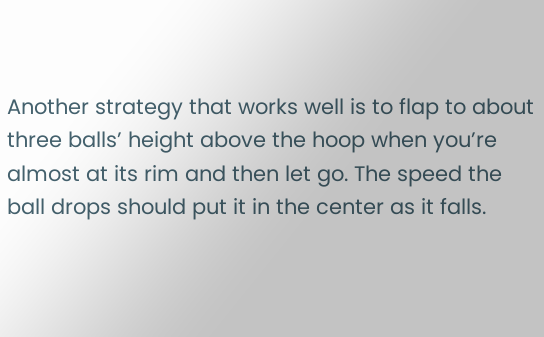Another strategy that works well is to flap to about three balls’ height above the hoop when you’re almost at its rim and then let go. The speed the ball drops should put it in the center as it falls.